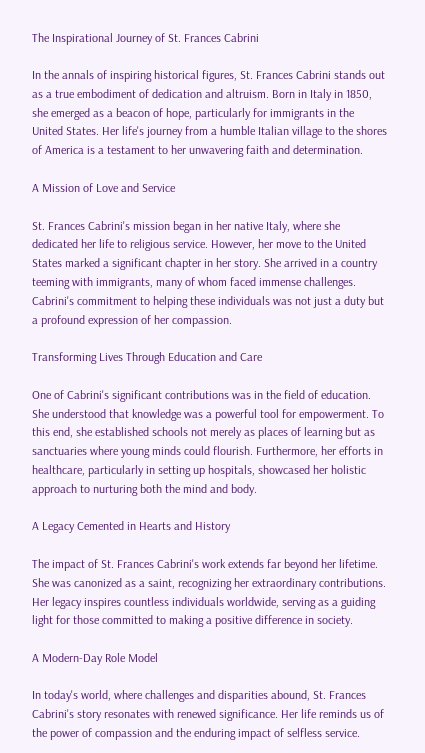The Inspirational Journey of St. Frances Cabrini

In the annals of inspiring historical figures, St. Frances Cabrini stands out as a true embodiment of dedication and altruism. Born in Italy in 1850, she emerged as a beacon of hope, particularly for immigrants in the United States. Her life's journey from a humble Italian village to the shores of America is a testament to her unwavering faith and determination.

A Mission of Love and Service

St. Frances Cabrini's mission began in her native Italy, where she dedicated her life to religious service. However, her move to the United States marked a significant chapter in her story. She arrived in a country teeming with immigrants, many of whom faced immense challenges. Cabrini's commitment to helping these individuals was not just a duty but a profound expression of her compassion.

Transforming Lives Through Education and Care

One of Cabrini's significant contributions was in the field of education. She understood that knowledge was a powerful tool for empowerment. To this end, she established schools not merely as places of learning but as sanctuaries where young minds could flourish. Furthermore, her efforts in healthcare, particularly in setting up hospitals, showcased her holistic approach to nurturing both the mind and body.

A Legacy Cemented in Hearts and History

The impact of St. Frances Cabrini's work extends far beyond her lifetime. She was canonized as a saint, recognizing her extraordinary contributions. Her legacy inspires countless individuals worldwide, serving as a guiding light for those committed to making a positive difference in society.

A Modern-Day Role Model

In today's world, where challenges and disparities abound, St. Frances Cabrini's story resonates with renewed significance. Her life reminds us of the power of compassion and the enduring impact of selfless service.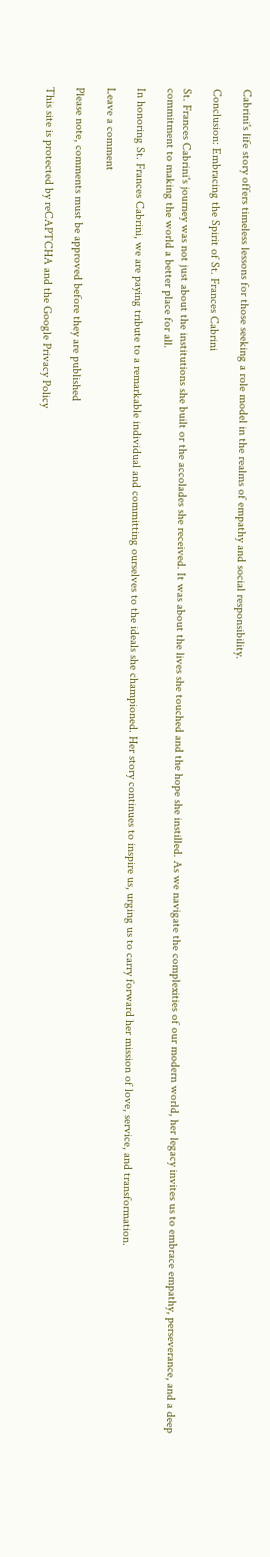Cabrini's life story offers timeless lessons for those seeking a role model in the realms of empathy and social responsibility.

Conclusion: Embracing the Spirit of St. Frances Cabrini

St. Frances Cabrini's journey was not just about the institutions she built or the accolades she received. It was about the lives she touched and the hope she instilled. As we navigate the complexities of our modern world, her legacy invites us to embrace empathy, perseverance, and a deep commitment to making the world a better place for all.

In honoring St. Frances Cabrini, we are paying tribute to a remarkable individual and committing ourselves to the ideals she championed. Her story continues to inspire us, urging us to carry forward her mission of love, service, and transformation.

Leave a comment

Please note, comments must be approved before they are published

This site is protected by reCAPTCHA and the Google Privacy Policy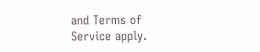and Terms of Service apply.